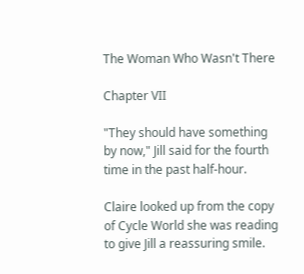The Woman Who Wasn't There

Chapter VII

"They should have something by now," Jill said for the fourth time in the past half-hour.

Claire looked up from the copy of Cycle World she was reading to give Jill a reassuring smile.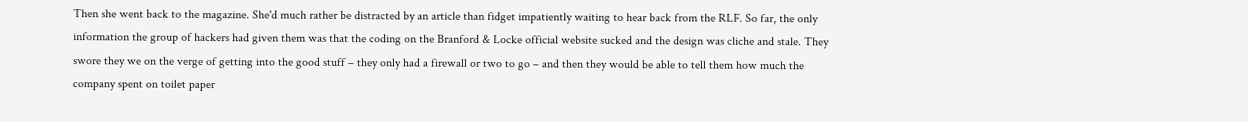Then she went back to the magazine. She'd much rather be distracted by an article than fidget impatiently waiting to hear back from the RLF. So far, the only information the group of hackers had given them was that the coding on the Branford & Locke official website sucked and the design was cliche and stale. They swore they we on the verge of getting into the good stuff – they only had a firewall or two to go – and then they would be able to tell them how much the company spent on toilet paper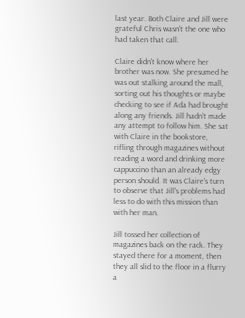last year. Both Claire and Jill were grateful Chris wasn't the one who had taken that call.

Claire didn't know where her brother was now. She presumed he was out stalking around the mall, sorting out his thoughts or maybe checking to see if Ada had brought along any friends. Jill hadn't made any attempt to follow him. She sat with Claire in the bookstore, rifling through magazines without reading a word and drinking more cappuccino than an already edgy person should. It was Claire's turn to observe that Jill's problems had less to do with this mission than with her man.

Jill tossed her collection of magazines back on the rack. They stayed there for a moment, then they all slid to the floor in a flurry a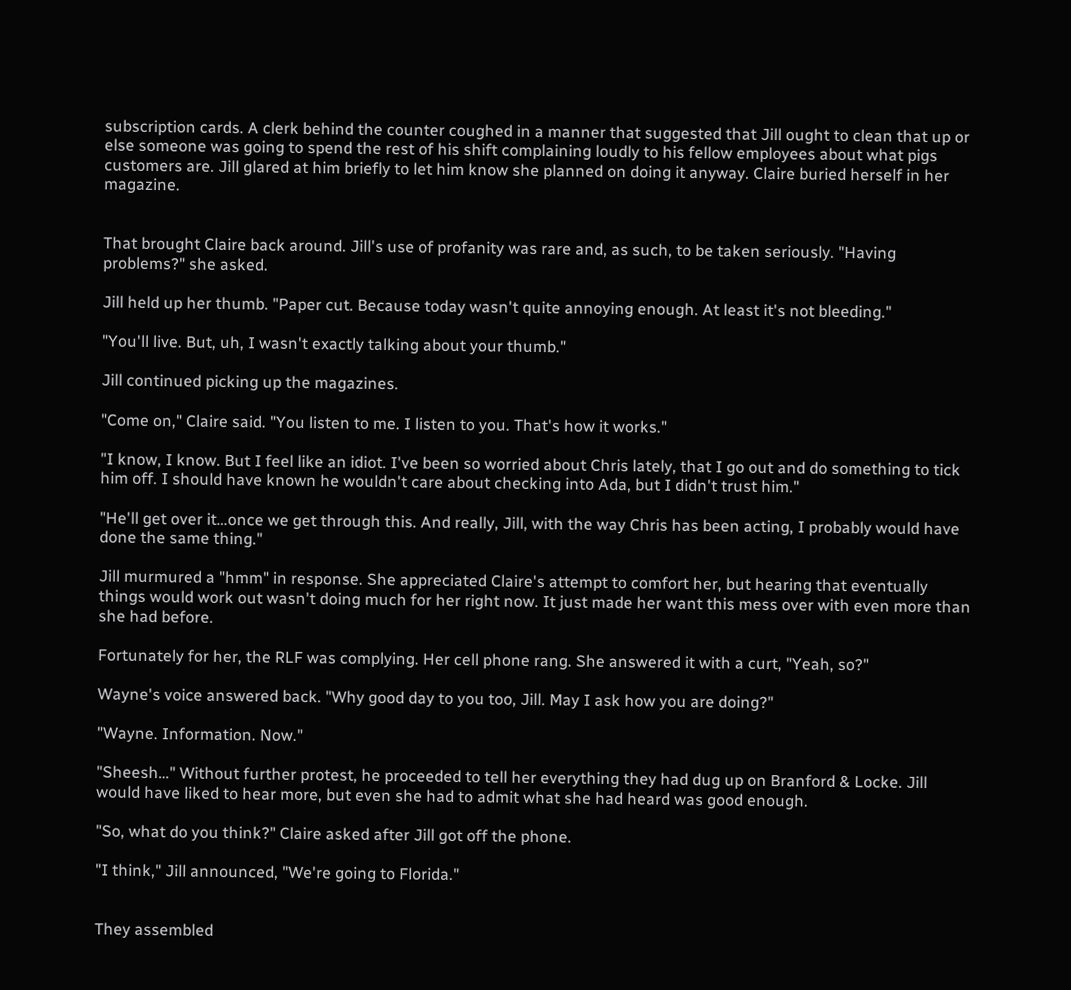subscription cards. A clerk behind the counter coughed in a manner that suggested that Jill ought to clean that up or else someone was going to spend the rest of his shift complaining loudly to his fellow employees about what pigs customers are. Jill glared at him briefly to let him know she planned on doing it anyway. Claire buried herself in her magazine.


That brought Claire back around. Jill's use of profanity was rare and, as such, to be taken seriously. "Having problems?" she asked.

Jill held up her thumb. "Paper cut. Because today wasn't quite annoying enough. At least it's not bleeding."

"You'll live. But, uh, I wasn't exactly talking about your thumb."

Jill continued picking up the magazines.

"Come on," Claire said. "You listen to me. I listen to you. That's how it works."

"I know, I know. But I feel like an idiot. I've been so worried about Chris lately, that I go out and do something to tick him off. I should have known he wouldn't care about checking into Ada, but I didn't trust him."

"He'll get over it…once we get through this. And really, Jill, with the way Chris has been acting, I probably would have done the same thing."

Jill murmured a "hmm" in response. She appreciated Claire's attempt to comfort her, but hearing that eventually things would work out wasn't doing much for her right now. It just made her want this mess over with even more than she had before.

Fortunately for her, the RLF was complying. Her cell phone rang. She answered it with a curt, "Yeah, so?"

Wayne's voice answered back. "Why good day to you too, Jill. May I ask how you are doing?"

"Wayne. Information. Now."

"Sheesh…" Without further protest, he proceeded to tell her everything they had dug up on Branford & Locke. Jill would have liked to hear more, but even she had to admit what she had heard was good enough.

"So, what do you think?" Claire asked after Jill got off the phone.

"I think," Jill announced, "We're going to Florida."


They assembled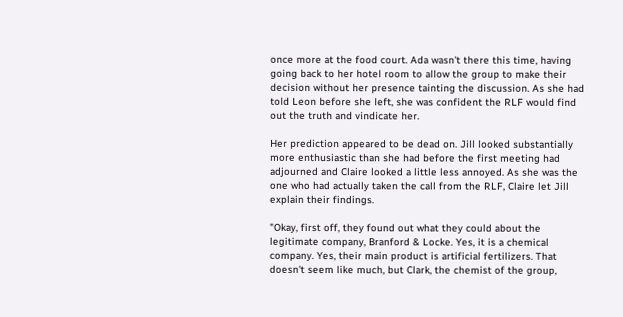once more at the food court. Ada wasn't there this time, having going back to her hotel room to allow the group to make their decision without her presence tainting the discussion. As she had told Leon before she left, she was confident the RLF would find out the truth and vindicate her.

Her prediction appeared to be dead on. Jill looked substantially more enthusiastic than she had before the first meeting had adjourned and Claire looked a little less annoyed. As she was the one who had actually taken the call from the RLF, Claire let Jill explain their findings.

"Okay, first off, they found out what they could about the legitimate company, Branford & Locke. Yes, it is a chemical company. Yes, their main product is artificial fertilizers. That doesn't seem like much, but Clark, the chemist of the group,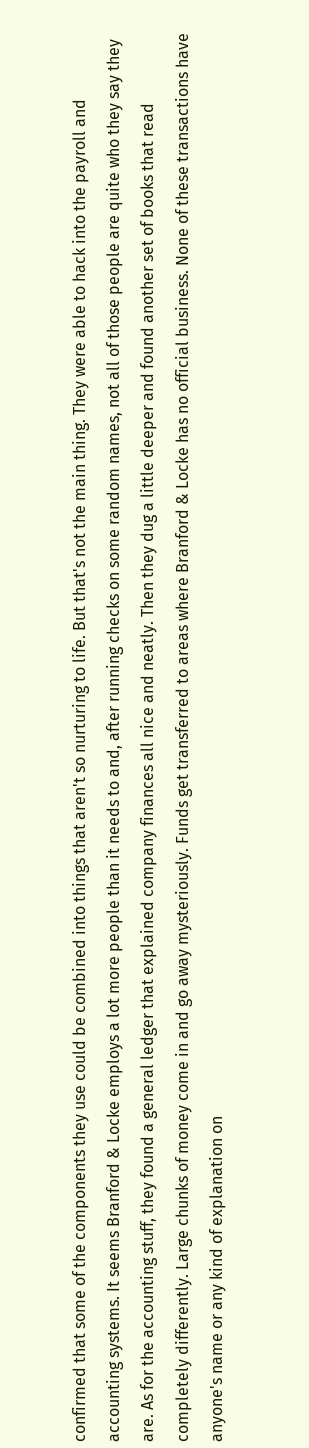confirmed that some of the components they use could be combined into things that aren't so nurturing to life. But that's not the main thing. They were able to hack into the payroll and accounting systems. It seems Branford & Locke employs a lot more people than it needs to and, after running checks on some random names, not all of those people are quite who they say they are. As for the accounting stuff, they found a general ledger that explained company finances all nice and neatly. Then they dug a little deeper and found another set of books that read completely differently. Large chunks of money come in and go away mysteriously. Funds get transferred to areas where Branford & Locke has no official business. None of these transactions have anyone's name or any kind of explanation on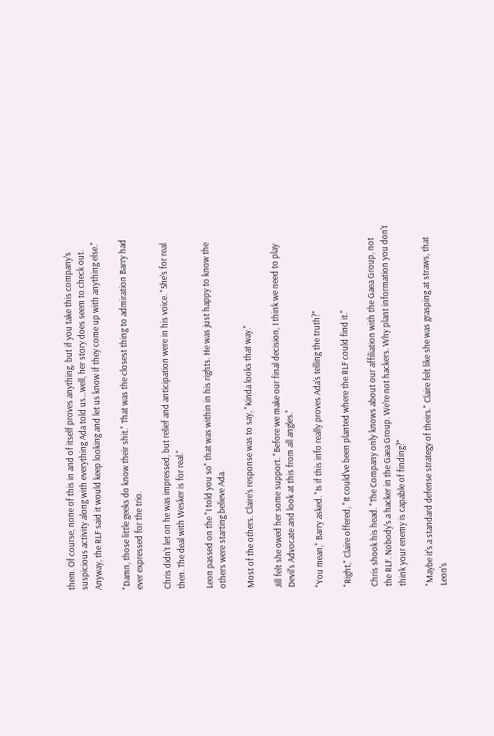them. Of course, none of this in and of itself proves anything, but if you take this company's suspicious activity along with everything Ada told us…well, her story does seem to check out. Anyway, the RLF said it would keep looking and let us know if they come up with anything else."

"Damn, those little geeks do know their shit." That was the closest thing to admiration Barry had ever expressed for the trio.

Chris didn't let on he was impressed, but relief and anticipation were in his voice. "She's for real then. The deal with Wesker is for real."

Leon passed on the "I told you so" that was within in his rights. He was just happy to know the others were starting believe Ada.

Most of the others. Claire's response was to say, "Kinda looks that way."

Jill felt she owed her some support. "Before we make our final decision, I think we need to play Devil's Advocate and look at this from all angles."

"You mean," Barry asked. "Is if this info really proves Ada's telling the truth?"

"Right," Claire offered, "It could've been planted where the RLF could find it."

Chris shook his head. "The Company only knows about our affiliation with the Gaea Group, not the RLF. Nobody's a hacker in the Gaea Group. We're not hackers. Why plant information you don't think your enemy is capable of finding?"

"Maybe it's a standard defense strategy of theirs." Claire felt like she was grasping at straws, that Leon's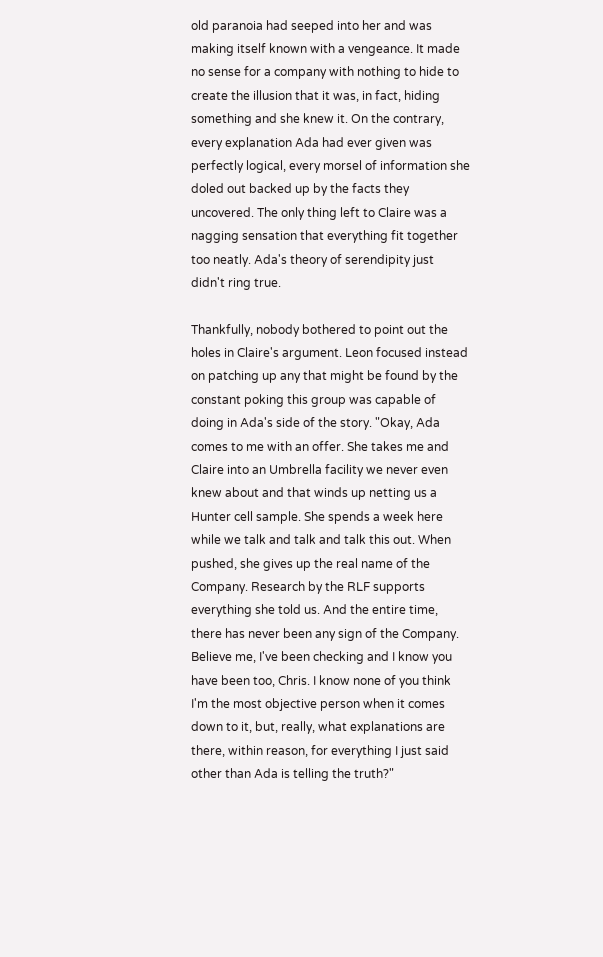old paranoia had seeped into her and was making itself known with a vengeance. It made no sense for a company with nothing to hide to create the illusion that it was, in fact, hiding something and she knew it. On the contrary, every explanation Ada had ever given was perfectly logical, every morsel of information she doled out backed up by the facts they uncovered. The only thing left to Claire was a nagging sensation that everything fit together too neatly. Ada's theory of serendipity just didn't ring true.

Thankfully, nobody bothered to point out the holes in Claire's argument. Leon focused instead on patching up any that might be found by the constant poking this group was capable of doing in Ada's side of the story. "Okay, Ada comes to me with an offer. She takes me and Claire into an Umbrella facility we never even knew about and that winds up netting us a Hunter cell sample. She spends a week here while we talk and talk and talk this out. When pushed, she gives up the real name of the Company. Research by the RLF supports everything she told us. And the entire time, there has never been any sign of the Company. Believe me, I've been checking and I know you have been too, Chris. I know none of you think I'm the most objective person when it comes down to it, but, really, what explanations are there, within reason, for everything I just said other than Ada is telling the truth?"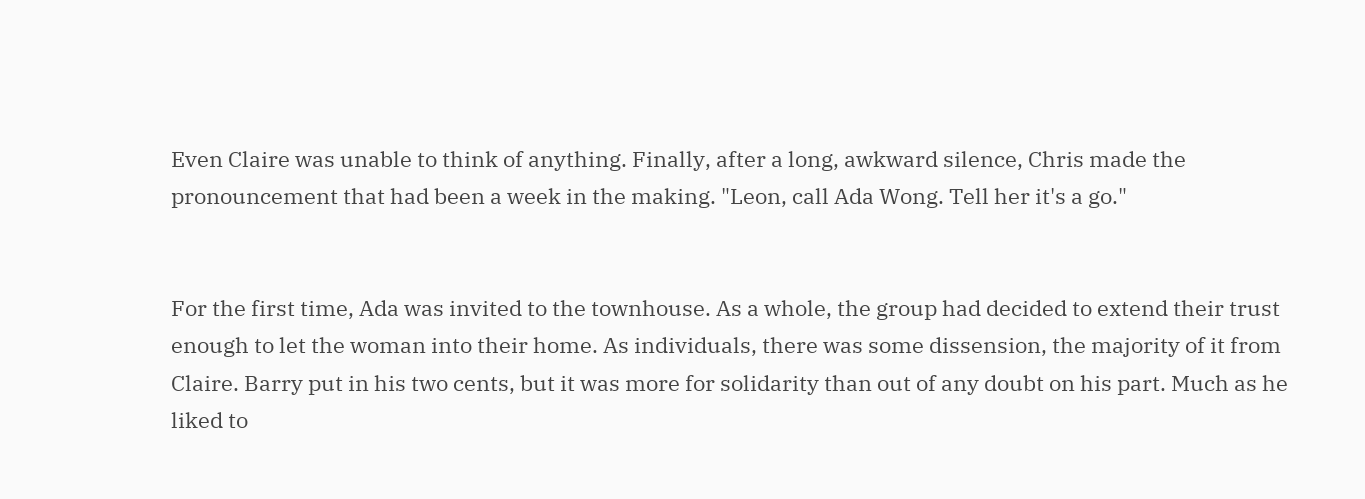Even Claire was unable to think of anything. Finally, after a long, awkward silence, Chris made the pronouncement that had been a week in the making. "Leon, call Ada Wong. Tell her it's a go."


For the first time, Ada was invited to the townhouse. As a whole, the group had decided to extend their trust enough to let the woman into their home. As individuals, there was some dissension, the majority of it from Claire. Barry put in his two cents, but it was more for solidarity than out of any doubt on his part. Much as he liked to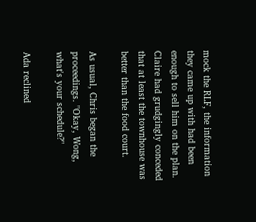mock the RLF, the information they came up with had been enough to sell him on the plan. Claire had grudgingly conceded that at least the townhouse was better than the food court.

As usual, Chris began the proceedings. "Okay, Wong, what's your schedule?"

Ada reclined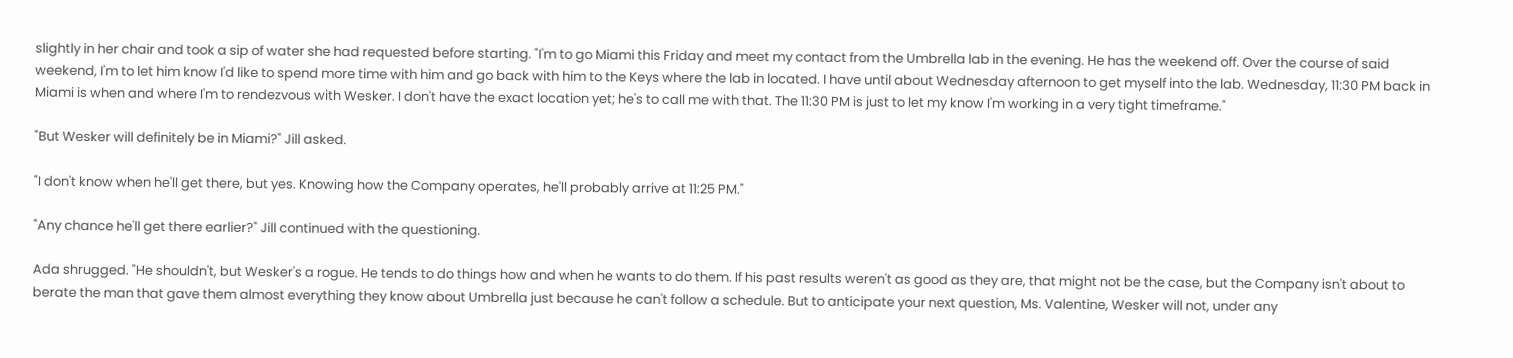slightly in her chair and took a sip of water she had requested before starting. "I'm to go Miami this Friday and meet my contact from the Umbrella lab in the evening. He has the weekend off. Over the course of said weekend, I'm to let him know I'd like to spend more time with him and go back with him to the Keys where the lab in located. I have until about Wednesday afternoon to get myself into the lab. Wednesday, 11:30 PM back in Miami is when and where I'm to rendezvous with Wesker. I don't have the exact location yet; he's to call me with that. The 11:30 PM is just to let my know I'm working in a very tight timeframe."

"But Wesker will definitely be in Miami?" Jill asked.

"I don't know when he'll get there, but yes. Knowing how the Company operates, he'll probably arrive at 11:25 PM."

"Any chance he'll get there earlier?" Jill continued with the questioning.

Ada shrugged. "He shouldn't, but Wesker's a rogue. He tends to do things how and when he wants to do them. If his past results weren't as good as they are, that might not be the case, but the Company isn't about to berate the man that gave them almost everything they know about Umbrella just because he can't follow a schedule. But to anticipate your next question, Ms. Valentine, Wesker will not, under any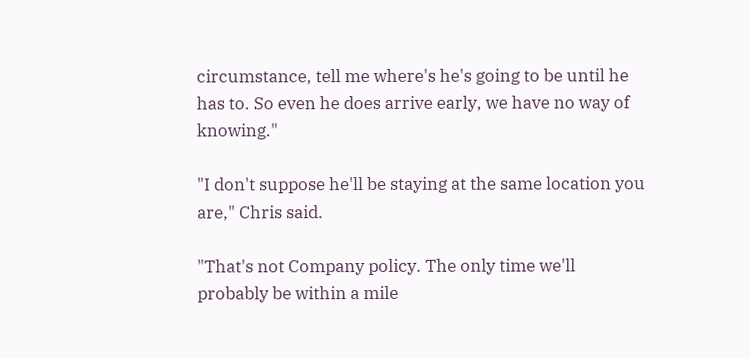circumstance, tell me where's he's going to be until he has to. So even he does arrive early, we have no way of knowing."

"I don't suppose he'll be staying at the same location you are," Chris said.

"That's not Company policy. The only time we'll probably be within a mile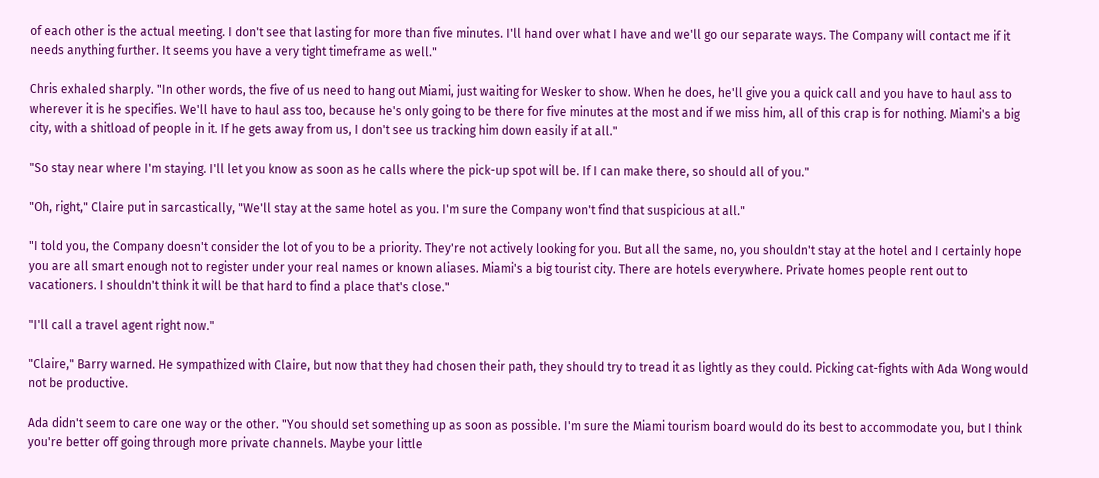of each other is the actual meeting. I don't see that lasting for more than five minutes. I'll hand over what I have and we'll go our separate ways. The Company will contact me if it needs anything further. It seems you have a very tight timeframe as well."

Chris exhaled sharply. "In other words, the five of us need to hang out Miami, just waiting for Wesker to show. When he does, he'll give you a quick call and you have to haul ass to wherever it is he specifies. We'll have to haul ass too, because he's only going to be there for five minutes at the most and if we miss him, all of this crap is for nothing. Miami's a big city, with a shitload of people in it. If he gets away from us, I don't see us tracking him down easily if at all."

"So stay near where I'm staying. I'll let you know as soon as he calls where the pick-up spot will be. If I can make there, so should all of you."

"Oh, right," Claire put in sarcastically, "We'll stay at the same hotel as you. I'm sure the Company won't find that suspicious at all."

"I told you, the Company doesn't consider the lot of you to be a priority. They're not actively looking for you. But all the same, no, you shouldn't stay at the hotel and I certainly hope you are all smart enough not to register under your real names or known aliases. Miami's a big tourist city. There are hotels everywhere. Private homes people rent out to vacationers. I shouldn't think it will be that hard to find a place that's close."

"I'll call a travel agent right now."

"Claire," Barry warned. He sympathized with Claire, but now that they had chosen their path, they should try to tread it as lightly as they could. Picking cat-fights with Ada Wong would not be productive.

Ada didn't seem to care one way or the other. "You should set something up as soon as possible. I'm sure the Miami tourism board would do its best to accommodate you, but I think you're better off going through more private channels. Maybe your little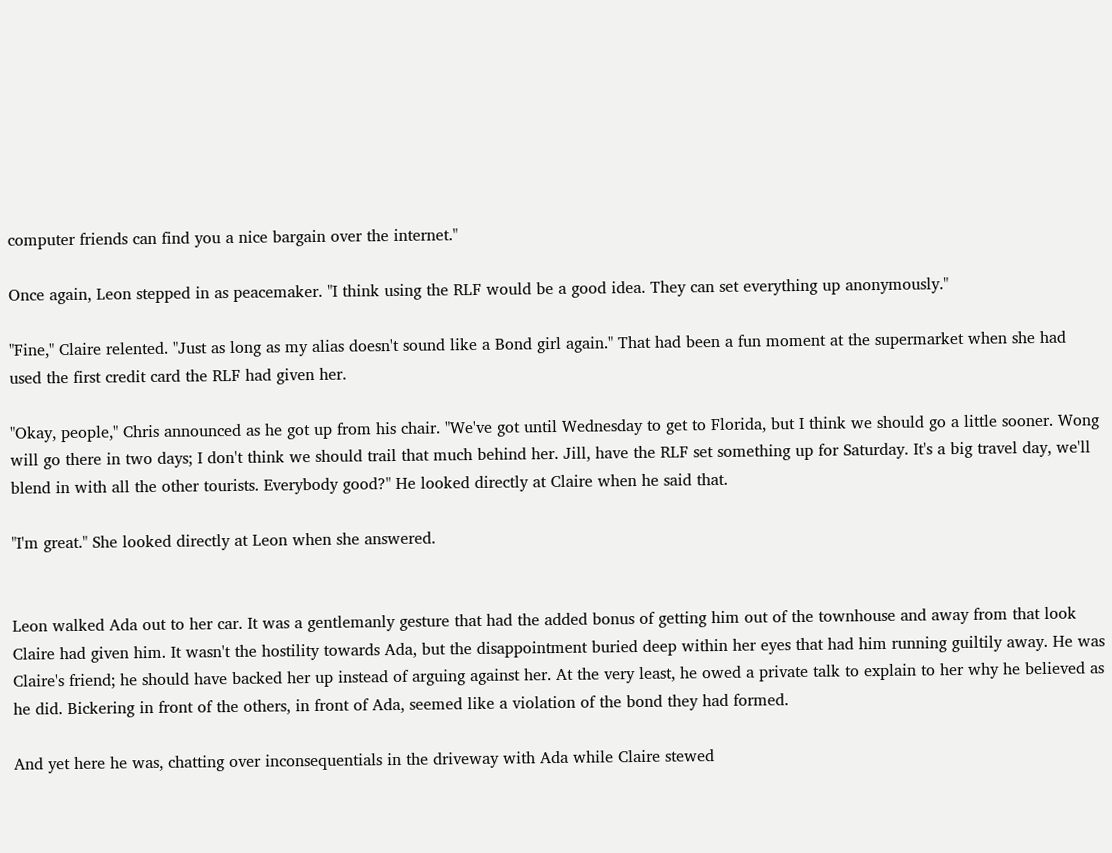computer friends can find you a nice bargain over the internet."

Once again, Leon stepped in as peacemaker. "I think using the RLF would be a good idea. They can set everything up anonymously."

"Fine," Claire relented. "Just as long as my alias doesn't sound like a Bond girl again." That had been a fun moment at the supermarket when she had used the first credit card the RLF had given her.

"Okay, people," Chris announced as he got up from his chair. "We've got until Wednesday to get to Florida, but I think we should go a little sooner. Wong will go there in two days; I don't think we should trail that much behind her. Jill, have the RLF set something up for Saturday. It's a big travel day, we'll blend in with all the other tourists. Everybody good?" He looked directly at Claire when he said that.

"I'm great." She looked directly at Leon when she answered.


Leon walked Ada out to her car. It was a gentlemanly gesture that had the added bonus of getting him out of the townhouse and away from that look Claire had given him. It wasn't the hostility towards Ada, but the disappointment buried deep within her eyes that had him running guiltily away. He was Claire's friend; he should have backed her up instead of arguing against her. At the very least, he owed a private talk to explain to her why he believed as he did. Bickering in front of the others, in front of Ada, seemed like a violation of the bond they had formed.

And yet here he was, chatting over inconsequentials in the driveway with Ada while Claire stewed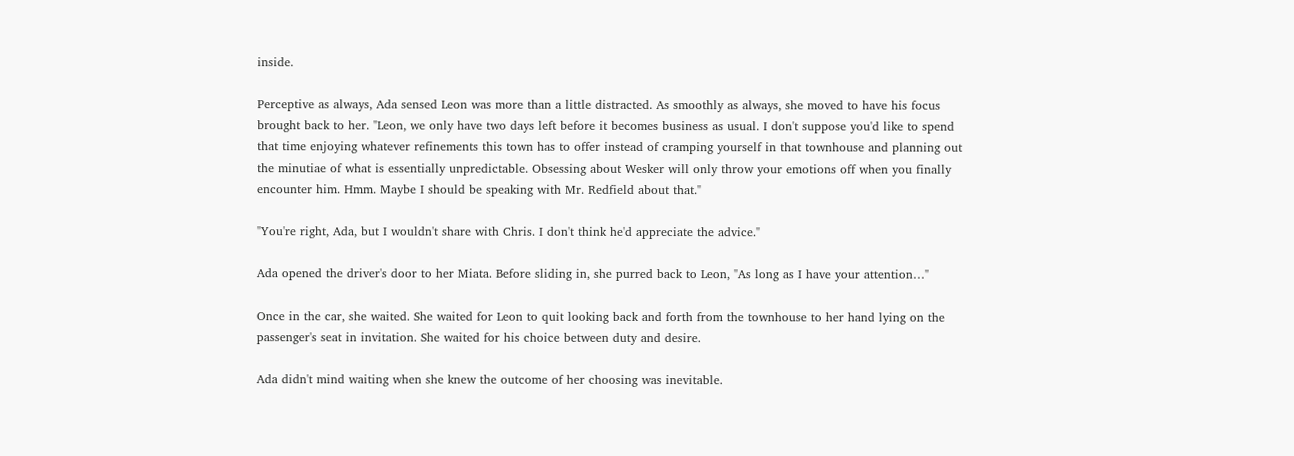inside.

Perceptive as always, Ada sensed Leon was more than a little distracted. As smoothly as always, she moved to have his focus brought back to her. "Leon, we only have two days left before it becomes business as usual. I don't suppose you'd like to spend that time enjoying whatever refinements this town has to offer instead of cramping yourself in that townhouse and planning out the minutiae of what is essentially unpredictable. Obsessing about Wesker will only throw your emotions off when you finally encounter him. Hmm. Maybe I should be speaking with Mr. Redfield about that."

"You're right, Ada, but I wouldn't share with Chris. I don't think he'd appreciate the advice."

Ada opened the driver's door to her Miata. Before sliding in, she purred back to Leon, "As long as I have your attention…"

Once in the car, she waited. She waited for Leon to quit looking back and forth from the townhouse to her hand lying on the passenger's seat in invitation. She waited for his choice between duty and desire.

Ada didn't mind waiting when she knew the outcome of her choosing was inevitable.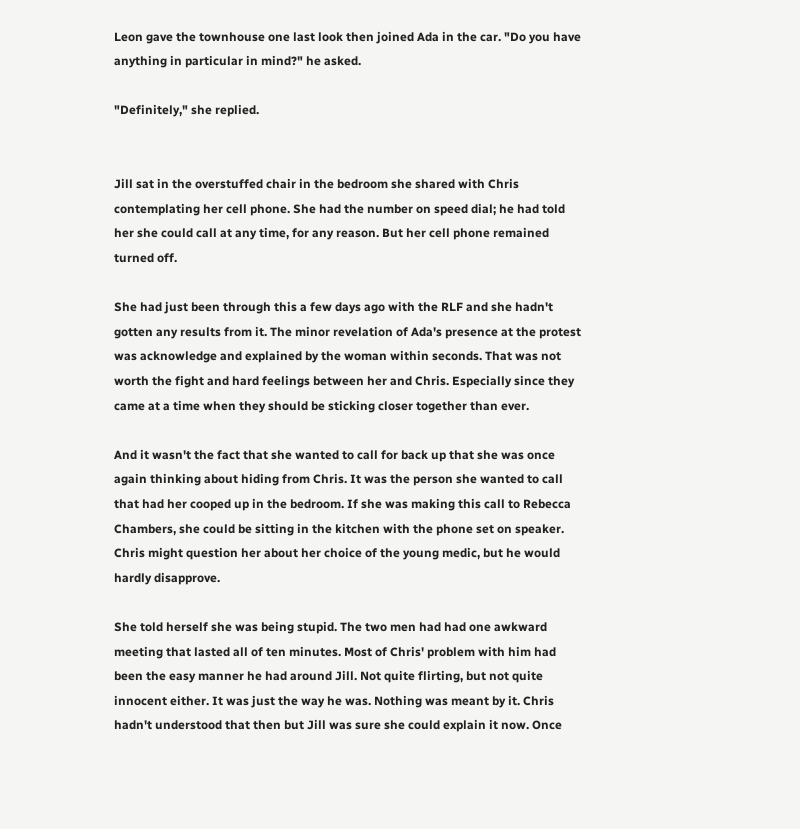Leon gave the townhouse one last look then joined Ada in the car. "Do you have anything in particular in mind?" he asked.

"Definitely," she replied.


Jill sat in the overstuffed chair in the bedroom she shared with Chris contemplating her cell phone. She had the number on speed dial; he had told her she could call at any time, for any reason. But her cell phone remained turned off.

She had just been through this a few days ago with the RLF and she hadn't gotten any results from it. The minor revelation of Ada's presence at the protest was acknowledge and explained by the woman within seconds. That was not worth the fight and hard feelings between her and Chris. Especially since they came at a time when they should be sticking closer together than ever.

And it wasn't the fact that she wanted to call for back up that she was once again thinking about hiding from Chris. It was the person she wanted to call that had her cooped up in the bedroom. If she was making this call to Rebecca Chambers, she could be sitting in the kitchen with the phone set on speaker. Chris might question her about her choice of the young medic, but he would hardly disapprove.

She told herself she was being stupid. The two men had had one awkward meeting that lasted all of ten minutes. Most of Chris' problem with him had been the easy manner he had around Jill. Not quite flirting, but not quite innocent either. It was just the way he was. Nothing was meant by it. Chris hadn't understood that then but Jill was sure she could explain it now. Once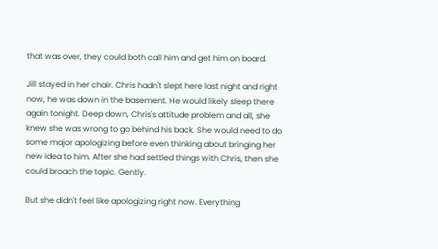that was over, they could both call him and get him on board.

Jill stayed in her chair. Chris hadn't slept here last night and right now, he was down in the basement. He would likely sleep there again tonight. Deep down, Chris's attitude problem and all, she knew she was wrong to go behind his back. She would need to do some major apologizing before even thinking about bringing her new idea to him. After she had settled things with Chris, then she could broach the topic. Gently.

But she didn't feel like apologizing right now. Everything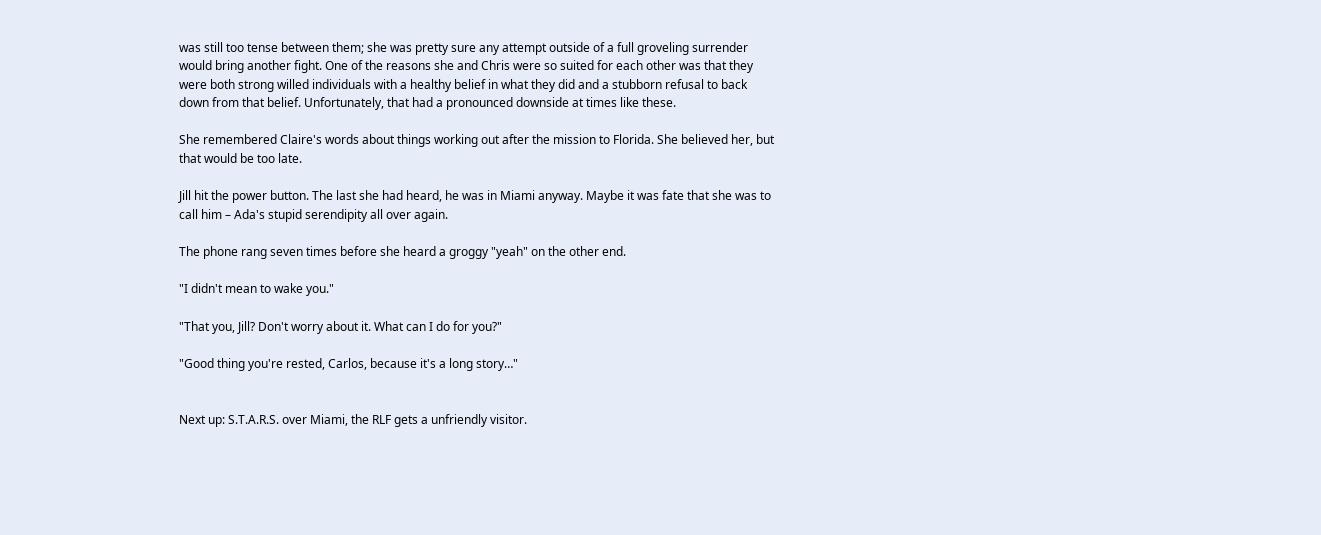was still too tense between them; she was pretty sure any attempt outside of a full groveling surrender would bring another fight. One of the reasons she and Chris were so suited for each other was that they were both strong willed individuals with a healthy belief in what they did and a stubborn refusal to back down from that belief. Unfortunately, that had a pronounced downside at times like these.

She remembered Claire's words about things working out after the mission to Florida. She believed her, but that would be too late.

Jill hit the power button. The last she had heard, he was in Miami anyway. Maybe it was fate that she was to call him – Ada's stupid serendipity all over again.

The phone rang seven times before she heard a groggy "yeah" on the other end.

"I didn't mean to wake you."

"That you, Jill? Don't worry about it. What can I do for you?"

"Good thing you're rested, Carlos, because it's a long story…"


Next up: S.T.A.R.S. over Miami, the RLF gets a unfriendly visitor.